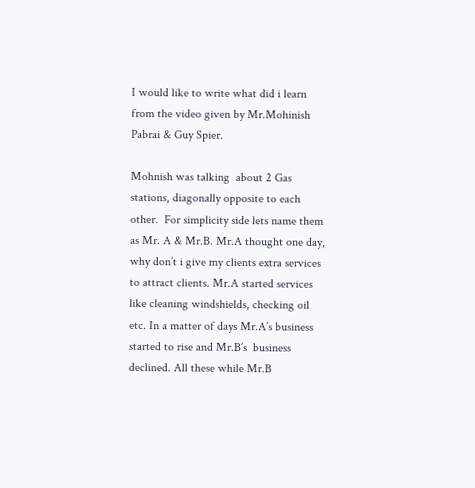I would like to write what did i learn from the video given by Mr.Mohinish Pabrai & Guy Spier.

Mohnish was talking  about 2 Gas stations, diagonally opposite to each other.  For simplicity side lets name them as Mr. A & Mr.B. Mr.A thought one day, why don’t i give my clients extra services to attract clients. Mr.A started services like cleaning windshields, checking oil etc. In a matter of days Mr.A’s business started to rise and Mr.B’s  business declined. All these while Mr.B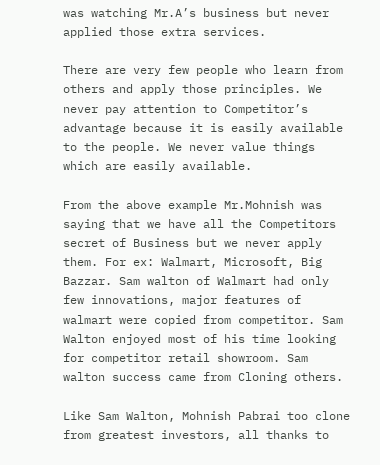was watching Mr.A’s business but never applied those extra services.

There are very few people who learn from others and apply those principles. We never pay attention to Competitor’s advantage because it is easily available to the people. We never value things which are easily available.

From the above example Mr.Mohnish was saying that we have all the Competitors secret of Business but we never apply them. For ex: Walmart, Microsoft, Big Bazzar. Sam walton of Walmart had only few innovations, major features of walmart were copied from competitor. Sam Walton enjoyed most of his time looking for competitor retail showroom. Sam walton success came from Cloning others.

Like Sam Walton, Mohnish Pabrai too clone from greatest investors, all thanks to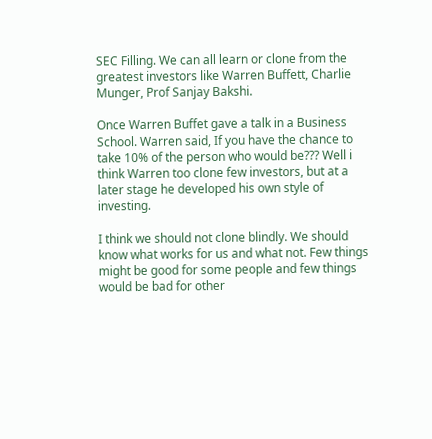SEC Filling. We can all learn or clone from the greatest investors like Warren Buffett, Charlie Munger, Prof Sanjay Bakshi.

Once Warren Buffet gave a talk in a Business School. Warren said, If you have the chance to take 10% of the person who would be??? Well i think Warren too clone few investors, but at a later stage he developed his own style of investing.

I think we should not clone blindly. We should know what works for us and what not. Few things might be good for some people and few things would be bad for other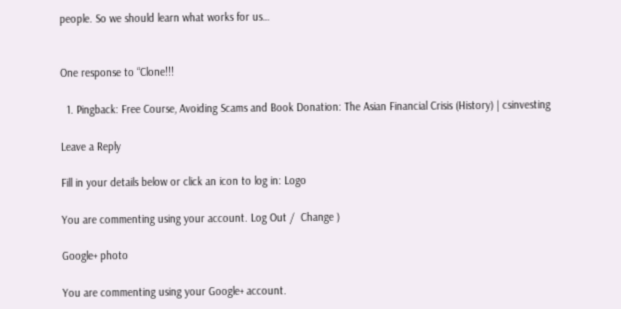people. So we should learn what works for us…


One response to “Clone!!!

  1. Pingback: Free Course, Avoiding Scams and Book Donation: The Asian Financial Crisis (History) | csinvesting

Leave a Reply

Fill in your details below or click an icon to log in: Logo

You are commenting using your account. Log Out /  Change )

Google+ photo

You are commenting using your Google+ account.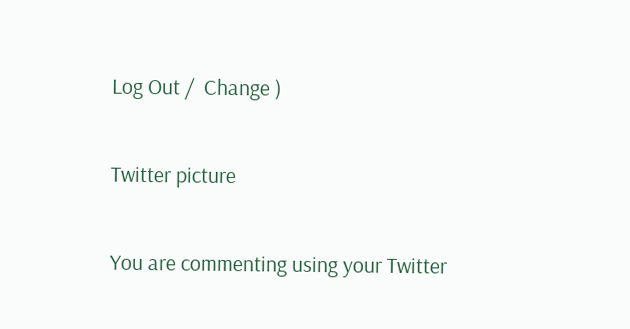Log Out /  Change )

Twitter picture

You are commenting using your Twitter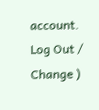account. Log Out /  Change )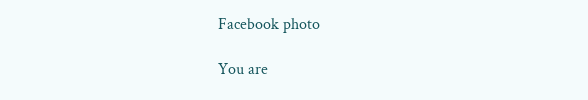Facebook photo

You are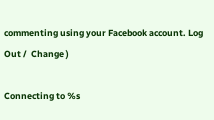commenting using your Facebook account. Log Out /  Change )

Connecting to %s